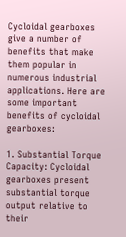Cycloidal gearboxes give a number of benefits that make them popular in numerous industrial applications. Here are some important benefits of cycloidal gearboxes:

1. Substantial Torque Capacity: Cycloidal gearboxes present substantial torque output relative to their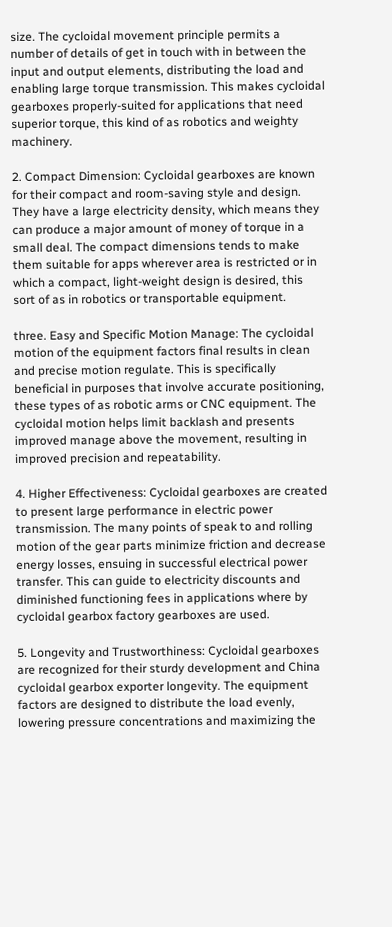size. The cycloidal movement principle permits a number of details of get in touch with in between the input and output elements, distributing the load and enabling large torque transmission. This makes cycloidal gearboxes properly-suited for applications that need superior torque, this kind of as robotics and weighty machinery.

2. Compact Dimension: Cycloidal gearboxes are known for their compact and room-saving style and design. They have a large electricity density, which means they can produce a major amount of money of torque in a small deal. The compact dimensions tends to make them suitable for apps wherever area is restricted or in which a compact, light-weight design is desired, this sort of as in robotics or transportable equipment.

three. Easy and Specific Motion Manage: The cycloidal motion of the equipment factors final results in clean and precise motion regulate. This is specifically beneficial in purposes that involve accurate positioning, these types of as robotic arms or CNC equipment. The cycloidal motion helps limit backlash and presents improved manage above the movement, resulting in improved precision and repeatability.

4. Higher Effectiveness: Cycloidal gearboxes are created to present large performance in electric power transmission. The many points of speak to and rolling motion of the gear parts minimize friction and decrease energy losses, ensuing in successful electrical power transfer. This can guide to electricity discounts and diminished functioning fees in applications where by cycloidal gearbox factory gearboxes are used.

5. Longevity and Trustworthiness: Cycloidal gearboxes are recognized for their sturdy development and China cycloidal gearbox exporter longevity. The equipment factors are designed to distribute the load evenly, lowering pressure concentrations and maximizing the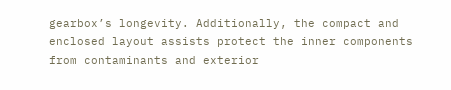gearbox’s longevity. Additionally, the compact and enclosed layout assists protect the inner components from contaminants and exterior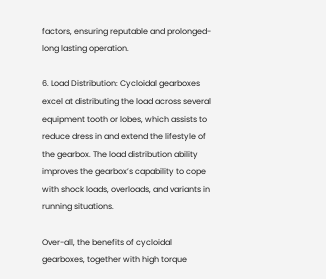factors, ensuring reputable and prolonged-long lasting operation.

6. Load Distribution: Cycloidal gearboxes excel at distributing the load across several equipment tooth or lobes, which assists to reduce dress in and extend the lifestyle of the gearbox. The load distribution ability improves the gearbox’s capability to cope with shock loads, overloads, and variants in running situations.

Over-all, the benefits of cycloidal gearboxes, together with high torque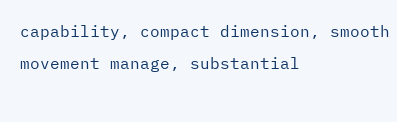capability, compact dimension, smooth movement manage, substantial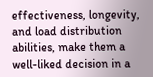effectiveness, longevity, and load distribution abilities, make them a well-liked decision in a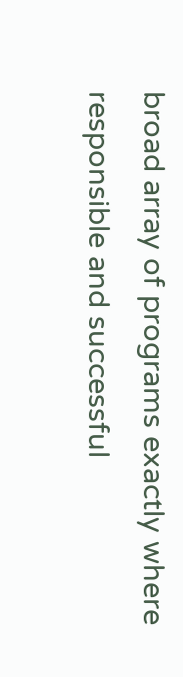broad array of programs exactly where responsible and successful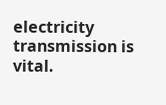electricity transmission is vital.